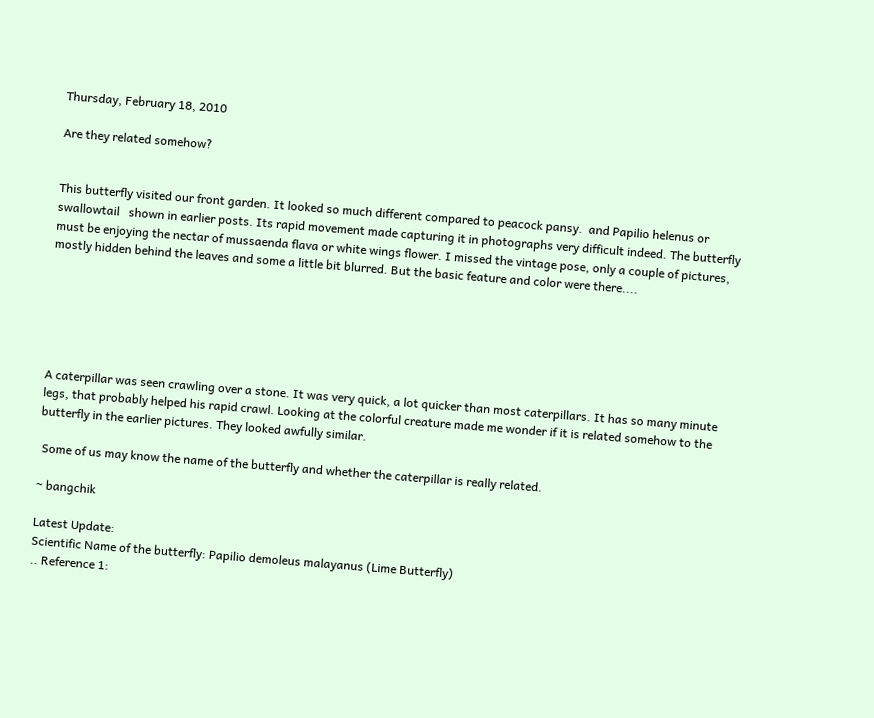Thursday, February 18, 2010

Are they related somehow?


This butterfly visited our front garden. It looked so much different compared to peacock pansy.  and Papilio helenus or swallowtail   shown in earlier posts. Its rapid movement made capturing it in photographs very difficult indeed. The butterfly must be enjoying the nectar of mussaenda flava or white wings flower. I missed the vintage pose, only a couple of pictures, mostly hidden behind the leaves and some a little bit blurred. But the basic feature and color were there....






A caterpillar was seen crawling over a stone. It was very quick, a lot quicker than most caterpillars. It has so many minute legs, that probably helped his rapid crawl. Looking at the colorful creature made me wonder if it is related somehow to the butterfly in the earlier pictures. They looked awfully similar.

 Some of us may know the name of the butterfly and whether the caterpillar is really related.

~ bangchik

Latest Update:
Scientific Name of the butterfly: Papilio demoleus malayanus (Lime Butterfly)
.. Reference 1: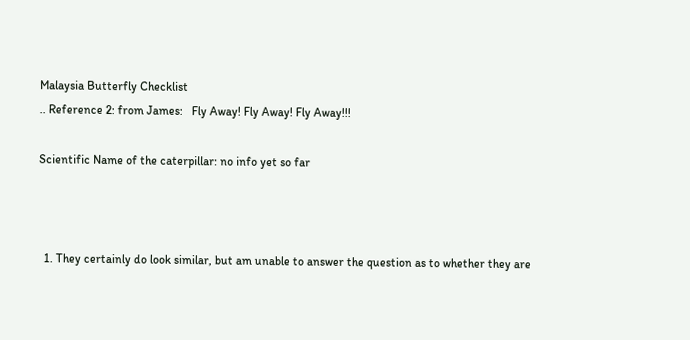Malaysia Butterfly Checklist
.. Reference 2: from James:   Fly Away! Fly Away! Fly Away!!!

Scientific Name of the caterpillar: no info yet so far



  1. They certainly do look similar, but am unable to answer the question as to whether they are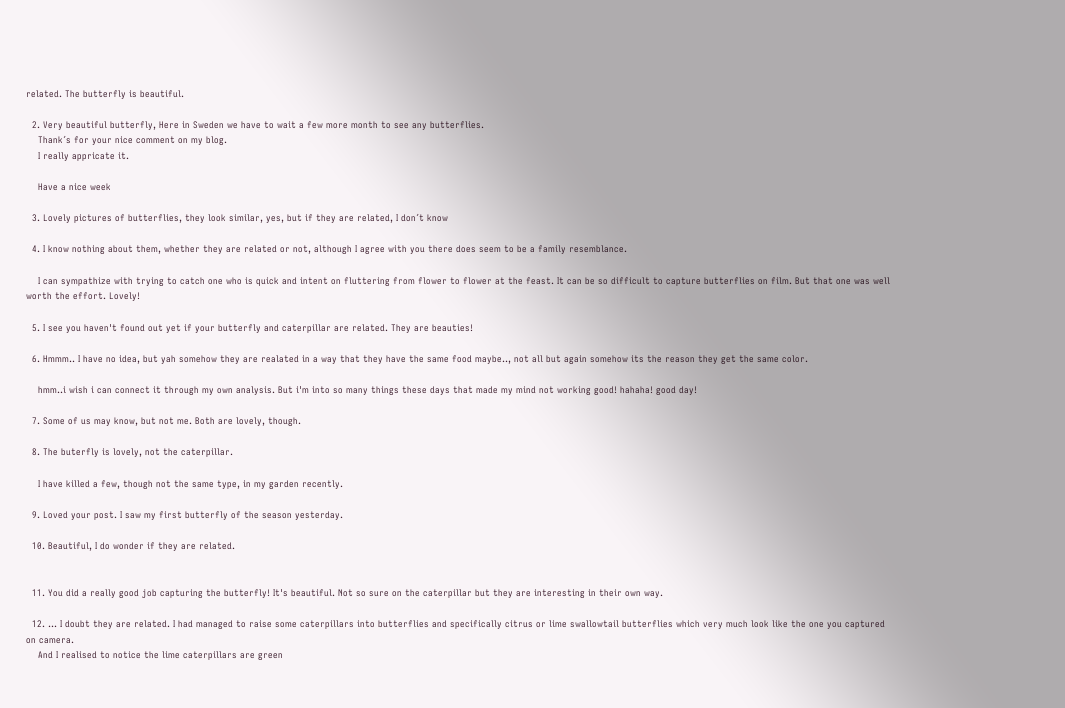related. The butterfly is beautiful.

  2. Very beautiful butterfly, Here in Sweden we have to wait a few more month to see any butterflies.
    Thank´s for your nice comment on my blog.
    I really appricate it.

    Have a nice week

  3. Lovely pictures of butterflies, they look similar, yes, but if they are related, I don´t know

  4. I know nothing about them, whether they are related or not, although I agree with you there does seem to be a family resemblance.

    I can sympathize with trying to catch one who is quick and intent on fluttering from flower to flower at the feast. It can be so difficult to capture butterflies on film. But that one was well worth the effort. Lovely!

  5. I see you haven't found out yet if your butterfly and caterpillar are related. They are beauties!

  6. Hmmm.. I have no idea, but yah somehow they are realated in a way that they have the same food maybe.., not all but again somehow its the reason they get the same color.

    hmm..i wish i can connect it through my own analysis. But i'm into so many things these days that made my mind not working good! hahaha! good day!

  7. Some of us may know, but not me. Both are lovely, though.

  8. The buterfly is lovely, not the caterpillar.

    I have killed a few, though not the same type, in my garden recently.

  9. Loved your post. I saw my first butterfly of the season yesterday.

  10. Beautiful, I do wonder if they are related.


  11. You did a really good job capturing the butterfly! It's beautiful. Not so sure on the caterpillar but they are interesting in their own way.

  12. ... I doubt they are related. I had managed to raise some caterpillars into butterflies and specifically citrus or lime swallowtail butterflies which very much look like the one you captured on camera.
    And I realised to notice the lime caterpillars are green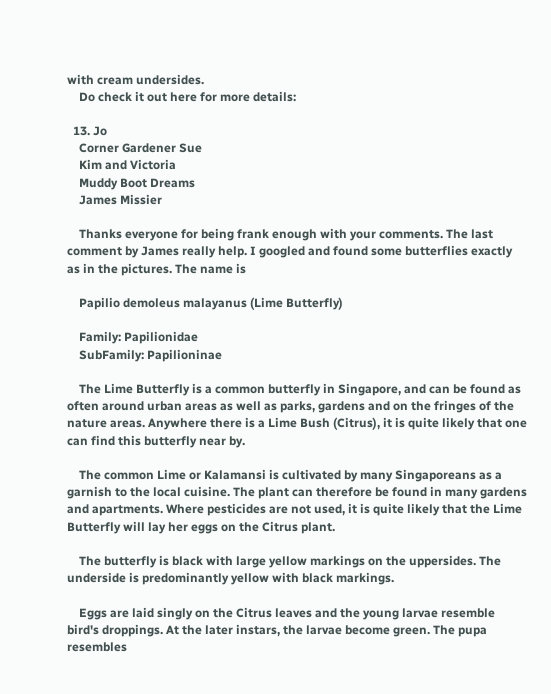with cream undersides.
    Do check it out here for more details:

  13. Jo
    Corner Gardener Sue
    Kim and Victoria
    Muddy Boot Dreams
    James Missier

    Thanks everyone for being frank enough with your comments. The last comment by James really help. I googled and found some butterflies exactly as in the pictures. The name is

    Papilio demoleus malayanus (Lime Butterfly)

    Family: Papilionidae
    SubFamily: Papilioninae

    The Lime Butterfly is a common butterfly in Singapore, and can be found as often around urban areas as well as parks, gardens and on the fringes of the nature areas. Anywhere there is a Lime Bush (Citrus), it is quite likely that one can find this butterfly near by.

    The common Lime or Kalamansi is cultivated by many Singaporeans as a garnish to the local cuisine. The plant can therefore be found in many gardens and apartments. Where pesticides are not used, it is quite likely that the Lime Butterfly will lay her eggs on the Citrus plant.

    The butterfly is black with large yellow markings on the uppersides. The underside is predominantly yellow with black markings.

    Eggs are laid singly on the Citrus leaves and the young larvae resemble bird's droppings. At the later instars, the larvae become green. The pupa resembles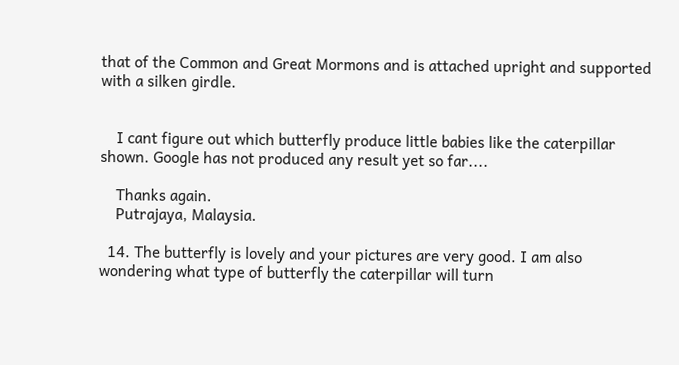that of the Common and Great Mormons and is attached upright and supported with a silken girdle.


    I cant figure out which butterfly produce little babies like the caterpillar shown. Google has not produced any result yet so far....

    Thanks again.
    Putrajaya, Malaysia.

  14. The butterfly is lovely and your pictures are very good. I am also wondering what type of butterfly the caterpillar will turn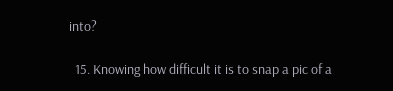into?

  15. Knowing how difficult it is to snap a pic of a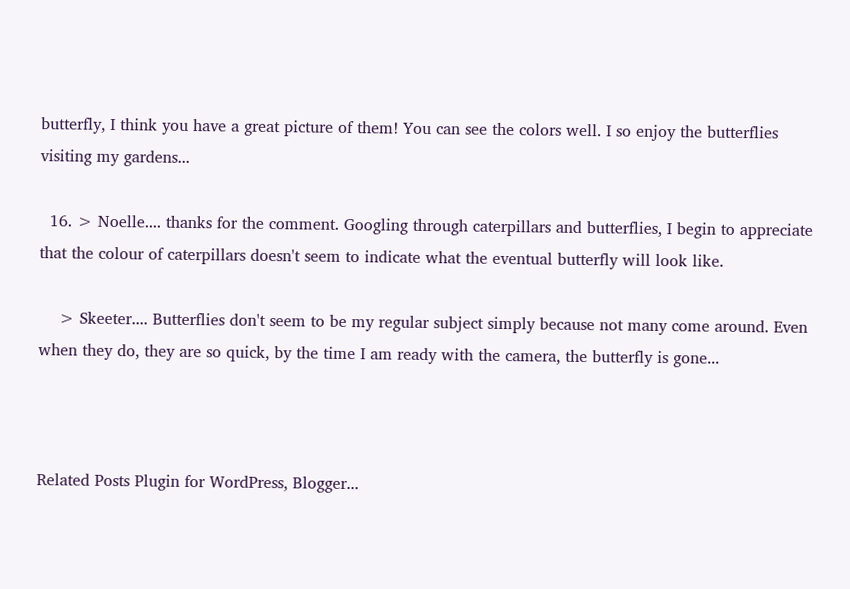butterfly, I think you have a great picture of them! You can see the colors well. I so enjoy the butterflies visiting my gardens...

  16. > Noelle.... thanks for the comment. Googling through caterpillars and butterflies, I begin to appreciate that the colour of caterpillars doesn't seem to indicate what the eventual butterfly will look like.

    > Skeeter.... Butterflies don't seem to be my regular subject simply because not many come around. Even when they do, they are so quick, by the time I am ready with the camera, the butterfly is gone...



Related Posts Plugin for WordPress, Blogger...